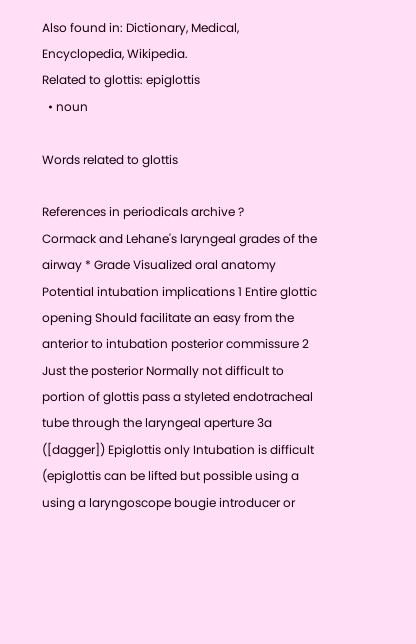Also found in: Dictionary, Medical, Encyclopedia, Wikipedia.
Related to glottis: epiglottis
  • noun

Words related to glottis

References in periodicals archive ?
Cormack and Lehane's laryngeal grades of the airway * Grade Visualized oral anatomy Potential intubation implications 1 Entire glottic opening Should facilitate an easy from the anterior to intubation posterior commissure 2 Just the posterior Normally not difficult to portion of glottis pass a styleted endotracheal tube through the laryngeal aperture 3a ([dagger]) Epiglottis only Intubation is difficult (epiglottis can be lifted but possible using a using a laryngoscope bougie introducer or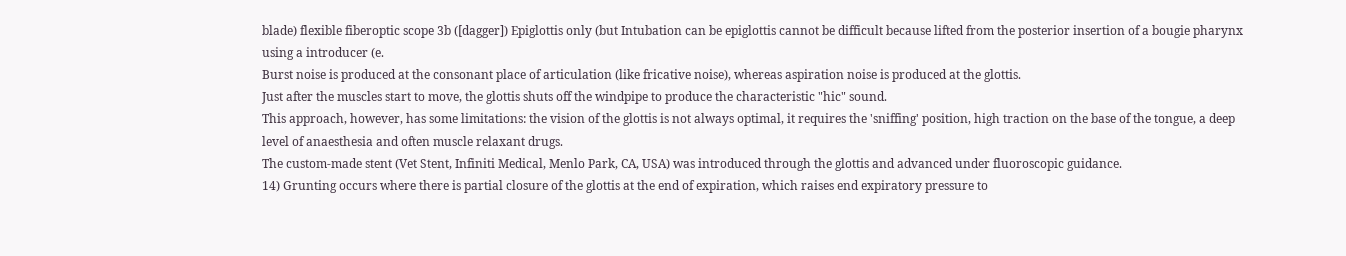blade) flexible fiberoptic scope 3b ([dagger]) Epiglottis only (but Intubation can be epiglottis cannot be difficult because lifted from the posterior insertion of a bougie pharynx using a introducer (e.
Burst noise is produced at the consonant place of articulation (like fricative noise), whereas aspiration noise is produced at the glottis.
Just after the muscles start to move, the glottis shuts off the windpipe to produce the characteristic "hic" sound.
This approach, however, has some limitations: the vision of the glottis is not always optimal, it requires the 'sniffing' position, high traction on the base of the tongue, a deep level of anaesthesia and often muscle relaxant drugs.
The custom-made stent (Vet Stent, Infiniti Medical, Menlo Park, CA, USA) was introduced through the glottis and advanced under fluoroscopic guidance.
14) Grunting occurs where there is partial closure of the glottis at the end of expiration, which raises end expiratory pressure to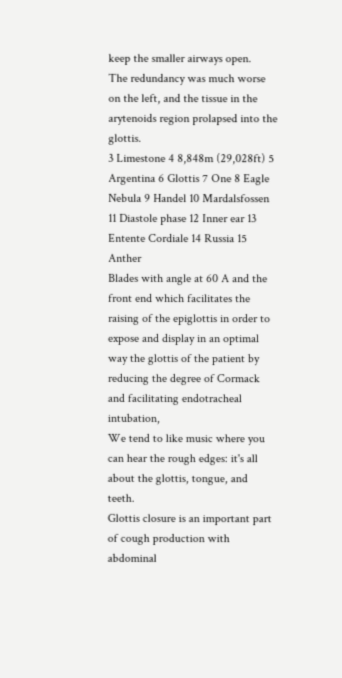keep the smaller airways open.
The redundancy was much worse on the left, and the tissue in the arytenoids region prolapsed into the glottis.
3 Limestone 4 8,848m (29,028ft) 5 Argentina 6 Glottis 7 One 8 Eagle Nebula 9 Handel 10 Mardalsfossen 11 Diastole phase 12 Inner ear 13 Entente Cordiale 14 Russia 15 Anther
Blades with angle at 60 A and the front end which facilitates the raising of the epiglottis in order to expose and display in an optimal way the glottis of the patient by reducing the degree of Cormack and facilitating endotracheal intubation,
We tend to like music where you can hear the rough edges: it's all about the glottis, tongue, and teeth.
Glottis closure is an important part of cough production with abdominal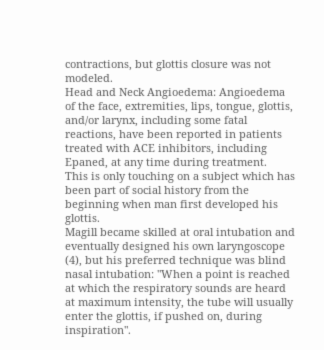contractions, but glottis closure was not modeled.
Head and Neck Angioedema: Angioedema of the face, extremities, lips, tongue, glottis, and/or larynx, including some fatal reactions, have been reported in patients treated with ACE inhibitors, including Epaned, at any time during treatment.
This is only touching on a subject which has been part of social history from the beginning when man first developed his glottis.
Magill became skilled at oral intubation and eventually designed his own laryngoscope (4), but his preferred technique was blind nasal intubation: "When a point is reached at which the respiratory sounds are heard at maximum intensity, the tube will usually enter the glottis, if pushed on, during inspiration".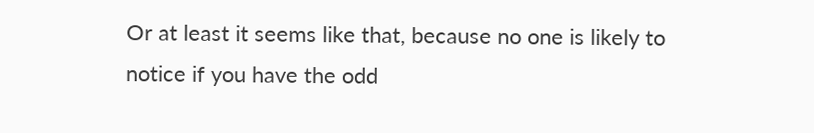Or at least it seems like that, because no one is likely to notice if you have the odd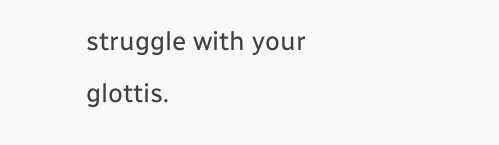struggle with your glottis.